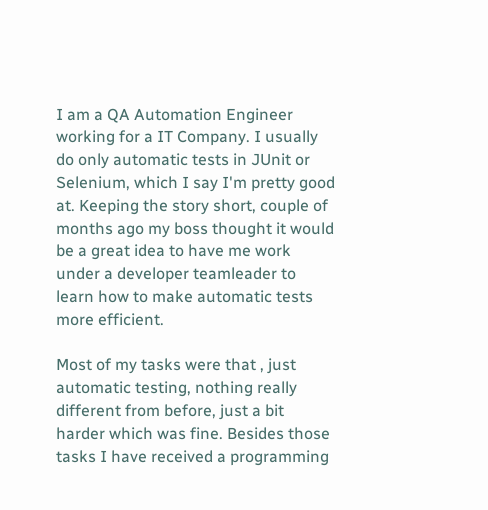I am a QA Automation Engineer working for a IT Company. I usually do only automatic tests in JUnit or Selenium, which I say I'm pretty good at. Keeping the story short, couple of months ago my boss thought it would be a great idea to have me work under a developer teamleader to learn how to make automatic tests more efficient.

Most of my tasks were that , just automatic testing, nothing really different from before, just a bit harder which was fine. Besides those tasks I have received a programming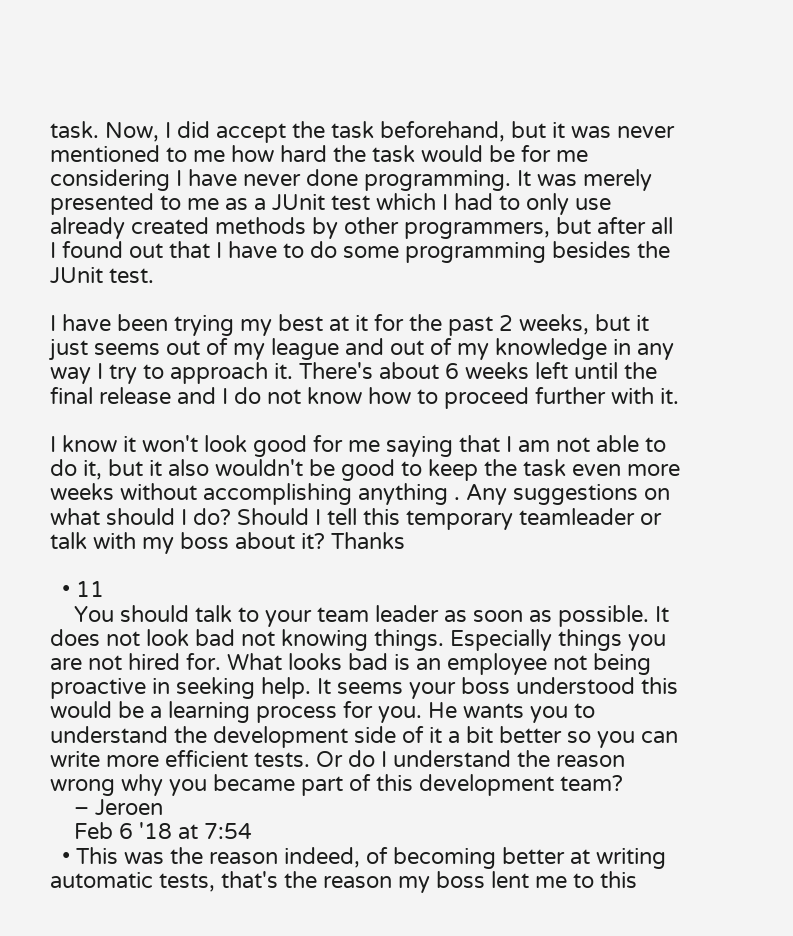task. Now, I did accept the task beforehand, but it was never mentioned to me how hard the task would be for me considering I have never done programming. It was merely presented to me as a JUnit test which I had to only use already created methods by other programmers, but after all I found out that I have to do some programming besides the JUnit test.

I have been trying my best at it for the past 2 weeks, but it just seems out of my league and out of my knowledge in any way I try to approach it. There's about 6 weeks left until the final release and I do not know how to proceed further with it.

I know it won't look good for me saying that I am not able to do it, but it also wouldn't be good to keep the task even more weeks without accomplishing anything . Any suggestions on what should I do? Should I tell this temporary teamleader or talk with my boss about it? Thanks

  • 11
    You should talk to your team leader as soon as possible. It does not look bad not knowing things. Especially things you are not hired for. What looks bad is an employee not being proactive in seeking help. It seems your boss understood this would be a learning process for you. He wants you to understand the development side of it a bit better so you can write more efficient tests. Or do I understand the reason wrong why you became part of this development team?
    – Jeroen
    Feb 6 '18 at 7:54
  • This was the reason indeed, of becoming better at writing automatic tests, that's the reason my boss lent me to this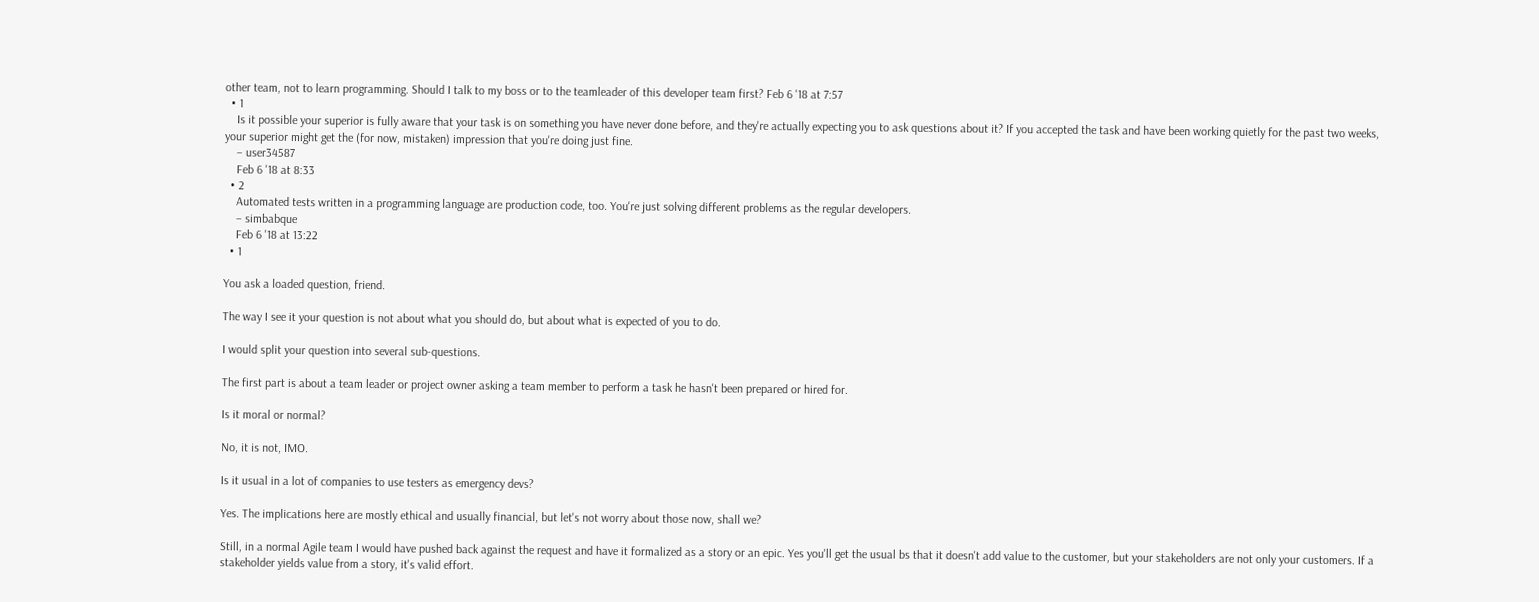other team, not to learn programming. Should I talk to my boss or to the teamleader of this developer team first? Feb 6 '18 at 7:57
  • 1
    Is it possible your superior is fully aware that your task is on something you have never done before, and they're actually expecting you to ask questions about it? If you accepted the task and have been working quietly for the past two weeks, your superior might get the (for now, mistaken) impression that you're doing just fine.
    – user34587
    Feb 6 '18 at 8:33
  • 2
    Automated tests written in a programming language are production code, too. You're just solving different problems as the regular developers.
    – simbabque
    Feb 6 '18 at 13:22
  • 1

You ask a loaded question, friend.

The way I see it your question is not about what you should do, but about what is expected of you to do.

I would split your question into several sub-questions.

The first part is about a team leader or project owner asking a team member to perform a task he hasn't been prepared or hired for.

Is it moral or normal?

No, it is not, IMO.

Is it usual in a lot of companies to use testers as emergency devs?

Yes. The implications here are mostly ethical and usually financial, but let's not worry about those now, shall we?

Still, in a normal Agile team I would have pushed back against the request and have it formalized as a story or an epic. Yes you'll get the usual bs that it doesn't add value to the customer, but your stakeholders are not only your customers. If a stakeholder yields value from a story, it's valid effort.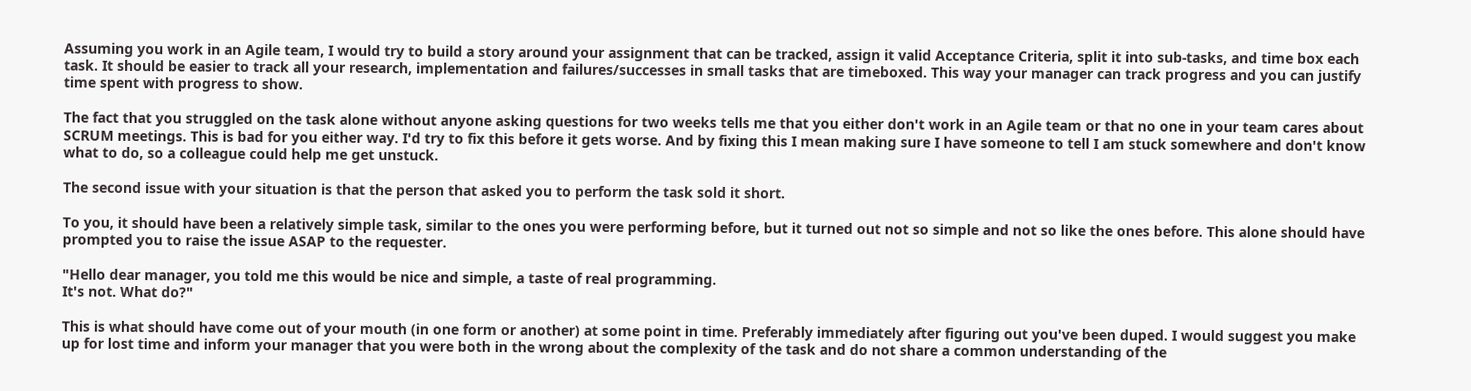Assuming you work in an Agile team, I would try to build a story around your assignment that can be tracked, assign it valid Acceptance Criteria, split it into sub-tasks, and time box each task. It should be easier to track all your research, implementation and failures/successes in small tasks that are timeboxed. This way your manager can track progress and you can justify time spent with progress to show.

The fact that you struggled on the task alone without anyone asking questions for two weeks tells me that you either don't work in an Agile team or that no one in your team cares about SCRUM meetings. This is bad for you either way. I'd try to fix this before it gets worse. And by fixing this I mean making sure I have someone to tell I am stuck somewhere and don't know what to do, so a colleague could help me get unstuck.

The second issue with your situation is that the person that asked you to perform the task sold it short.

To you, it should have been a relatively simple task, similar to the ones you were performing before, but it turned out not so simple and not so like the ones before. This alone should have prompted you to raise the issue ASAP to the requester.

"Hello dear manager, you told me this would be nice and simple, a taste of real programming.
It's not. What do?"

This is what should have come out of your mouth (in one form or another) at some point in time. Preferably immediately after figuring out you've been duped. I would suggest you make up for lost time and inform your manager that you were both in the wrong about the complexity of the task and do not share a common understanding of the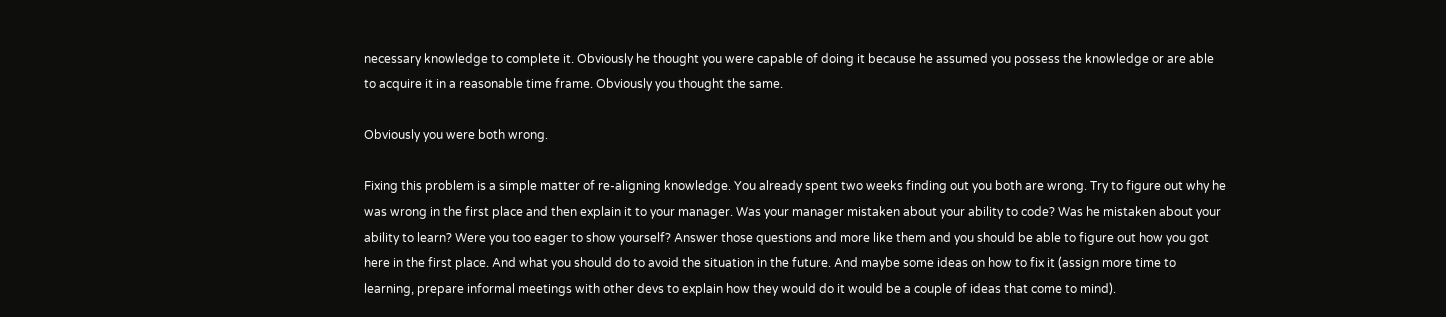necessary knowledge to complete it. Obviously he thought you were capable of doing it because he assumed you possess the knowledge or are able to acquire it in a reasonable time frame. Obviously you thought the same.

Obviously you were both wrong.

Fixing this problem is a simple matter of re-aligning knowledge. You already spent two weeks finding out you both are wrong. Try to figure out why he was wrong in the first place and then explain it to your manager. Was your manager mistaken about your ability to code? Was he mistaken about your ability to learn? Were you too eager to show yourself? Answer those questions and more like them and you should be able to figure out how you got here in the first place. And what you should do to avoid the situation in the future. And maybe some ideas on how to fix it (assign more time to learning, prepare informal meetings with other devs to explain how they would do it would be a couple of ideas that come to mind).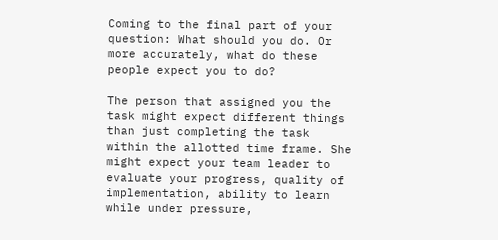Coming to the final part of your question: What should you do. Or more accurately, what do these people expect you to do?

The person that assigned you the task might expect different things than just completing the task within the allotted time frame. She might expect your team leader to evaluate your progress, quality of implementation, ability to learn while under pressure,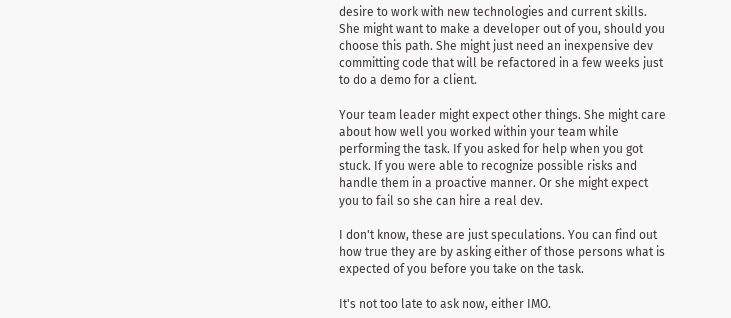desire to work with new technologies and current skills. She might want to make a developer out of you, should you choose this path. She might just need an inexpensive dev committing code that will be refactored in a few weeks just to do a demo for a client.

Your team leader might expect other things. She might care about how well you worked within your team while performing the task. If you asked for help when you got stuck. If you were able to recognize possible risks and handle them in a proactive manner. Or she might expect you to fail so she can hire a real dev.

I don't know, these are just speculations. You can find out how true they are by asking either of those persons what is expected of you before you take on the task.

It's not too late to ask now, either IMO.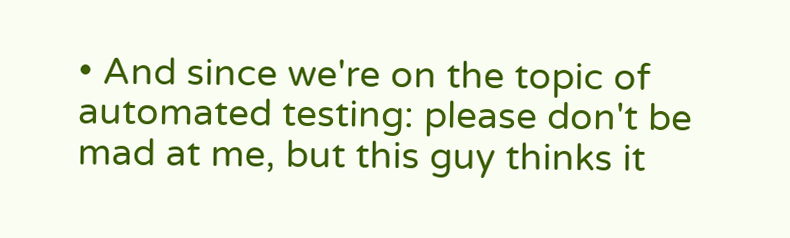• And since we're on the topic of automated testing: please don't be mad at me, but this guy thinks it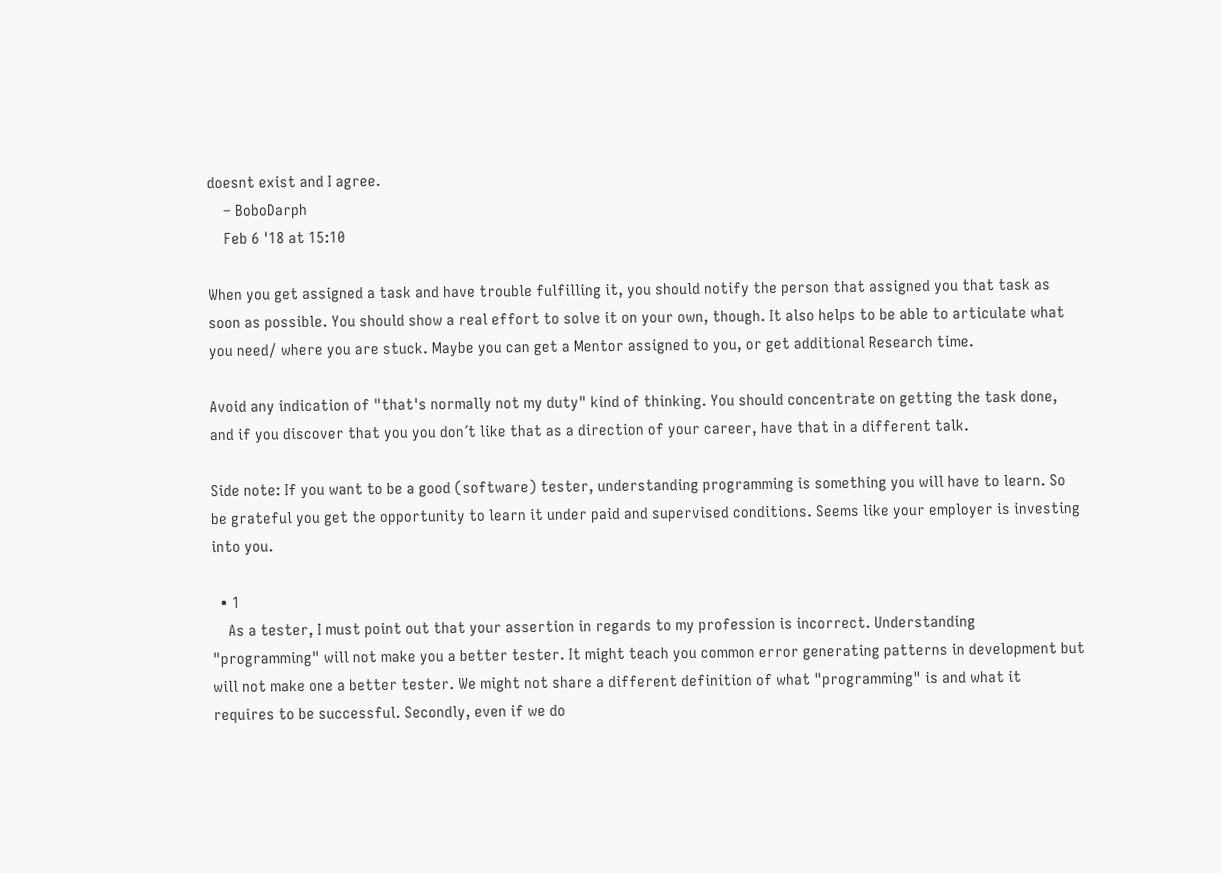doesnt exist and I agree.
    – BoboDarph
    Feb 6 '18 at 15:10

When you get assigned a task and have trouble fulfilling it, you should notify the person that assigned you that task as soon as possible. You should show a real effort to solve it on your own, though. It also helps to be able to articulate what you need/ where you are stuck. Maybe you can get a Mentor assigned to you, or get additional Research time.

Avoid any indication of "that's normally not my duty" kind of thinking. You should concentrate on getting the task done, and if you discover that you you don´t like that as a direction of your career, have that in a different talk.

Side note: If you want to be a good (software) tester, understanding programming is something you will have to learn. So be grateful you get the opportunity to learn it under paid and supervised conditions. Seems like your employer is investing into you.

  • 1
    As a tester, I must point out that your assertion in regards to my profession is incorrect. Understanding "programming" will not make you a better tester. It might teach you common error generating patterns in development but will not make one a better tester. We might not share a different definition of what "programming" is and what it requires to be successful. Secondly, even if we do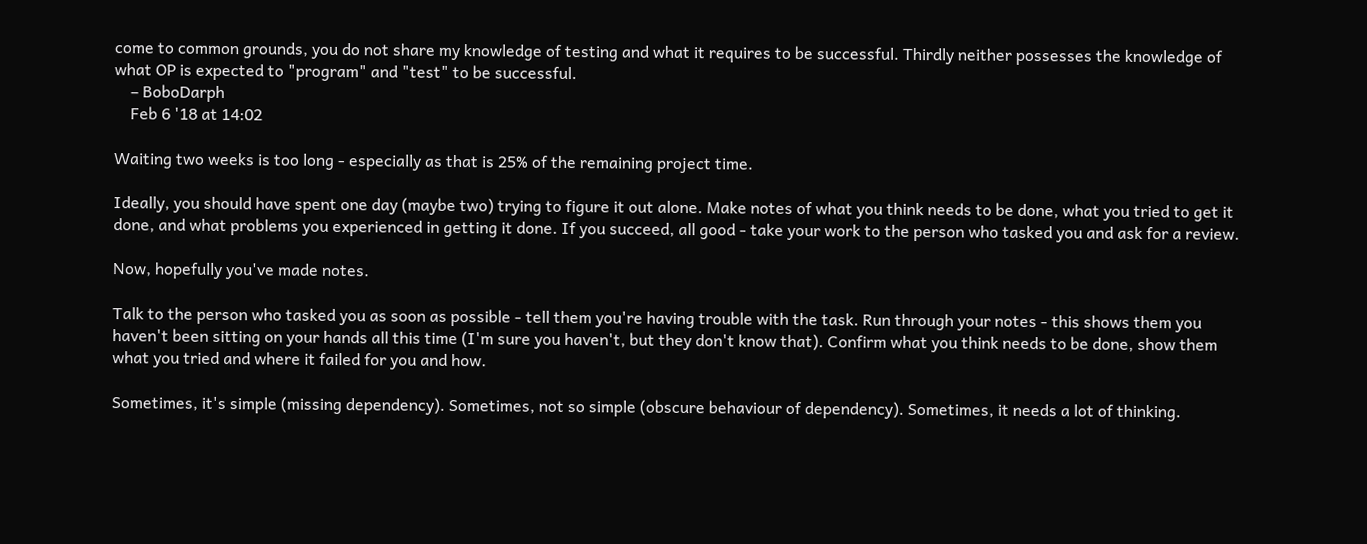come to common grounds, you do not share my knowledge of testing and what it requires to be successful. Thirdly neither possesses the knowledge of what OP is expected to "program" and "test" to be successful.
    – BoboDarph
    Feb 6 '18 at 14:02

Waiting two weeks is too long - especially as that is 25% of the remaining project time.

Ideally, you should have spent one day (maybe two) trying to figure it out alone. Make notes of what you think needs to be done, what you tried to get it done, and what problems you experienced in getting it done. If you succeed, all good - take your work to the person who tasked you and ask for a review.

Now, hopefully you've made notes.

Talk to the person who tasked you as soon as possible - tell them you're having trouble with the task. Run through your notes - this shows them you haven't been sitting on your hands all this time (I'm sure you haven't, but they don't know that). Confirm what you think needs to be done, show them what you tried and where it failed for you and how.

Sometimes, it's simple (missing dependency). Sometimes, not so simple (obscure behaviour of dependency). Sometimes, it needs a lot of thinking.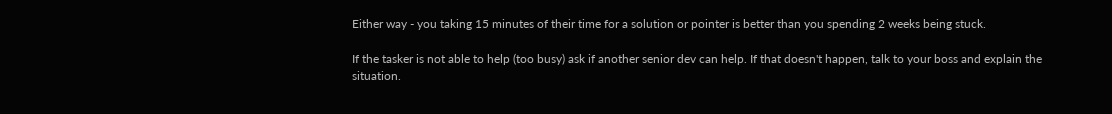Either way - you taking 15 minutes of their time for a solution or pointer is better than you spending 2 weeks being stuck.

If the tasker is not able to help (too busy) ask if another senior dev can help. If that doesn't happen, talk to your boss and explain the situation.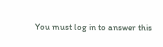You must log in to answer this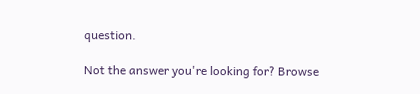question.

Not the answer you're looking for? Browse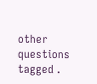other questions tagged .